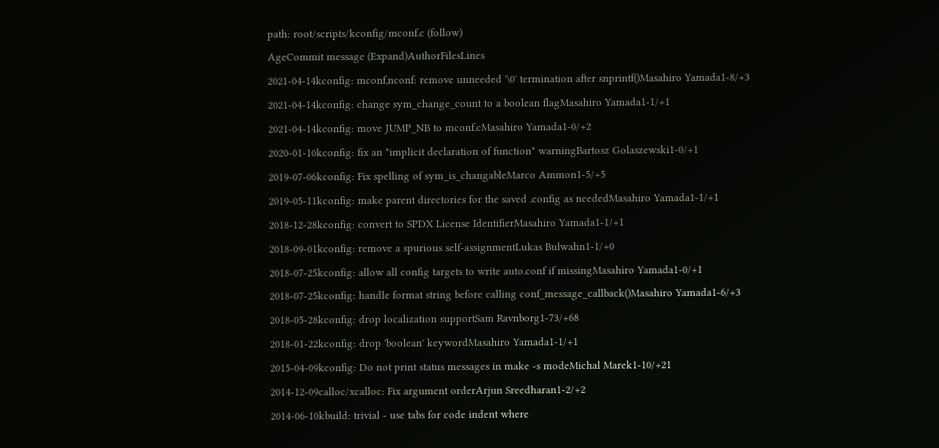path: root/scripts/kconfig/mconf.c (follow)
AgeCommit message (Expand)AuthorFilesLines
2021-04-14kconfig: mconf,nconf: remove unneeded '\0' termination after snprintf()Masahiro Yamada1-8/+3
2021-04-14kconfig: change sym_change_count to a boolean flagMasahiro Yamada1-1/+1
2021-04-14kconfig: move JUMP_NB to mconf.cMasahiro Yamada1-0/+2
2020-01-10kconfig: fix an "implicit declaration of function" warningBartosz Golaszewski1-0/+1
2019-07-06kconfig: Fix spelling of sym_is_changableMarco Ammon1-5/+5
2019-05-11kconfig: make parent directories for the saved .config as neededMasahiro Yamada1-1/+1
2018-12-28kconfig: convert to SPDX License IdentifierMasahiro Yamada1-1/+1
2018-09-01kconfig: remove a spurious self-assignmentLukas Bulwahn1-1/+0
2018-07-25kconfig: allow all config targets to write auto.conf if missingMasahiro Yamada1-0/+1
2018-07-25kconfig: handle format string before calling conf_message_callback()Masahiro Yamada1-6/+3
2018-05-28kconfig: drop localization supportSam Ravnborg1-73/+68
2018-01-22kconfig: drop 'boolean' keywordMasahiro Yamada1-1/+1
2015-04-09kconfig: Do not print status messages in make -s modeMichal Marek1-10/+21
2014-12-09calloc/xcalloc: Fix argument orderArjun Sreedharan1-2/+2
2014-06-10kbuild: trivial - use tabs for code indent where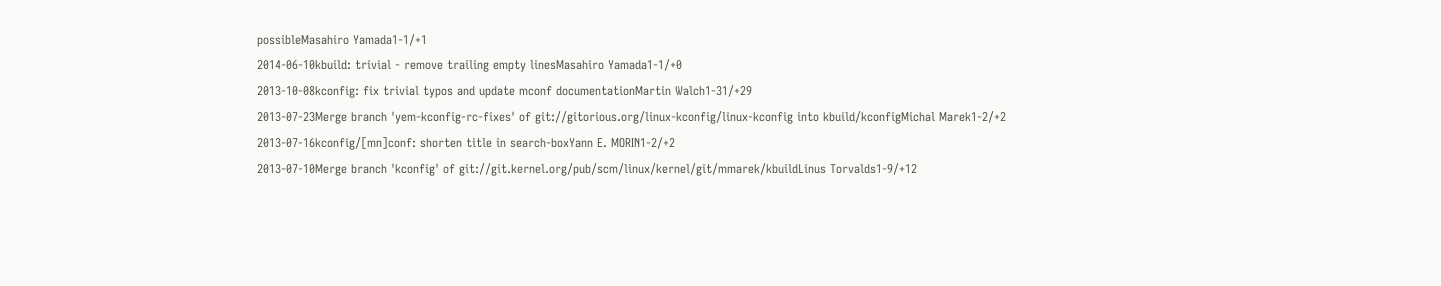possibleMasahiro Yamada1-1/+1
2014-06-10kbuild: trivial - remove trailing empty linesMasahiro Yamada1-1/+0
2013-10-08kconfig: fix trivial typos and update mconf documentationMartin Walch1-31/+29
2013-07-23Merge branch 'yem-kconfig-rc-fixes' of git://gitorious.org/linux-kconfig/linux-kconfig into kbuild/kconfigMichal Marek1-2/+2
2013-07-16kconfig/[mn]conf: shorten title in search-boxYann E. MORIN1-2/+2
2013-07-10Merge branch 'kconfig' of git://git.kernel.org/pub/scm/linux/kernel/git/mmarek/kbuildLinus Torvalds1-9/+12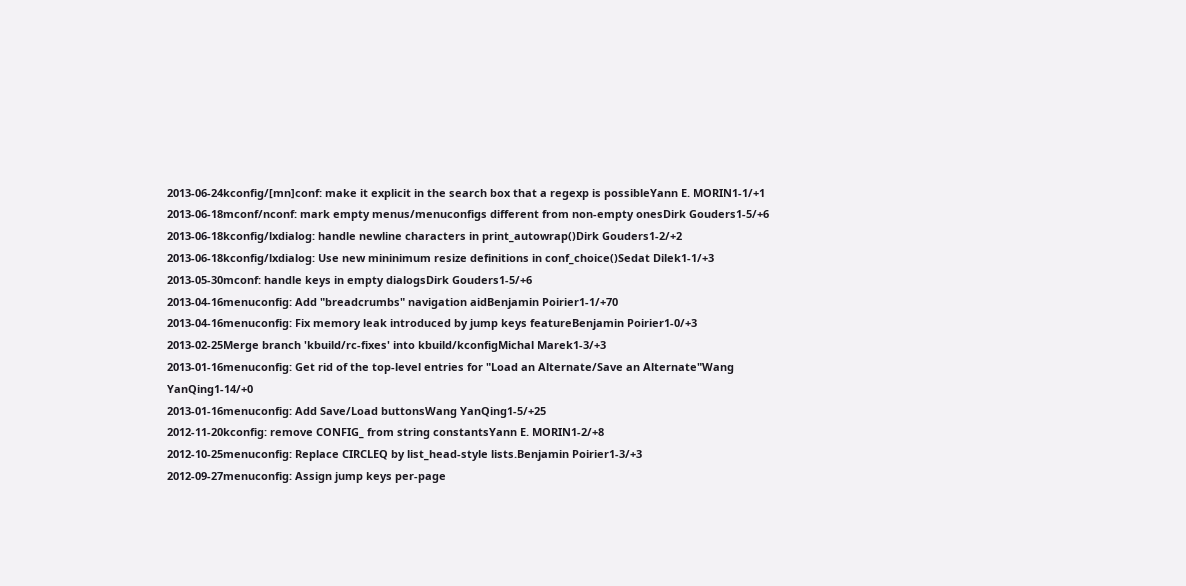2013-06-24kconfig/[mn]conf: make it explicit in the search box that a regexp is possibleYann E. MORIN1-1/+1
2013-06-18mconf/nconf: mark empty menus/menuconfigs different from non-empty onesDirk Gouders1-5/+6
2013-06-18kconfig/lxdialog: handle newline characters in print_autowrap()Dirk Gouders1-2/+2
2013-06-18kconfig/lxdialog: Use new mininimum resize definitions in conf_choice()Sedat Dilek1-1/+3
2013-05-30mconf: handle keys in empty dialogsDirk Gouders1-5/+6
2013-04-16menuconfig: Add "breadcrumbs" navigation aidBenjamin Poirier1-1/+70
2013-04-16menuconfig: Fix memory leak introduced by jump keys featureBenjamin Poirier1-0/+3
2013-02-25Merge branch 'kbuild/rc-fixes' into kbuild/kconfigMichal Marek1-3/+3
2013-01-16menuconfig: Get rid of the top-level entries for "Load an Alternate/Save an Alternate"Wang YanQing1-14/+0
2013-01-16menuconfig: Add Save/Load buttonsWang YanQing1-5/+25
2012-11-20kconfig: remove CONFIG_ from string constantsYann E. MORIN1-2/+8
2012-10-25menuconfig: Replace CIRCLEQ by list_head-style lists.Benjamin Poirier1-3/+3
2012-09-27menuconfig: Assign jump keys per-page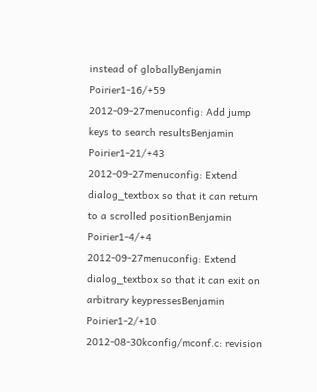instead of globallyBenjamin Poirier1-16/+59
2012-09-27menuconfig: Add jump keys to search resultsBenjamin Poirier1-21/+43
2012-09-27menuconfig: Extend dialog_textbox so that it can return to a scrolled positionBenjamin Poirier1-4/+4
2012-09-27menuconfig: Extend dialog_textbox so that it can exit on arbitrary keypressesBenjamin Poirier1-2/+10
2012-08-30kconfig/mconf.c: revision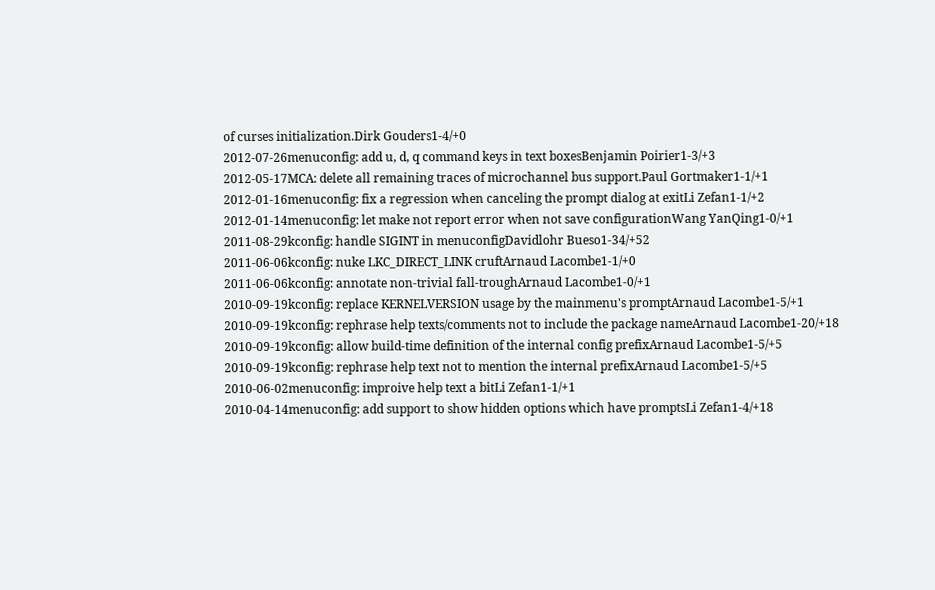of curses initialization.Dirk Gouders1-4/+0
2012-07-26menuconfig: add u, d, q command keys in text boxesBenjamin Poirier1-3/+3
2012-05-17MCA: delete all remaining traces of microchannel bus support.Paul Gortmaker1-1/+1
2012-01-16menuconfig: fix a regression when canceling the prompt dialog at exitLi Zefan1-1/+2
2012-01-14menuconfig: let make not report error when not save configurationWang YanQing1-0/+1
2011-08-29kconfig: handle SIGINT in menuconfigDavidlohr Bueso1-34/+52
2011-06-06kconfig: nuke LKC_DIRECT_LINK cruftArnaud Lacombe1-1/+0
2011-06-06kconfig: annotate non-trivial fall-troughArnaud Lacombe1-0/+1
2010-09-19kconfig: replace KERNELVERSION usage by the mainmenu's promptArnaud Lacombe1-5/+1
2010-09-19kconfig: rephrase help texts/comments not to include the package nameArnaud Lacombe1-20/+18
2010-09-19kconfig: allow build-time definition of the internal config prefixArnaud Lacombe1-5/+5
2010-09-19kconfig: rephrase help text not to mention the internal prefixArnaud Lacombe1-5/+5
2010-06-02menuconfig: improive help text a bitLi Zefan1-1/+1
2010-04-14menuconfig: add support to show hidden options which have promptsLi Zefan1-4/+18